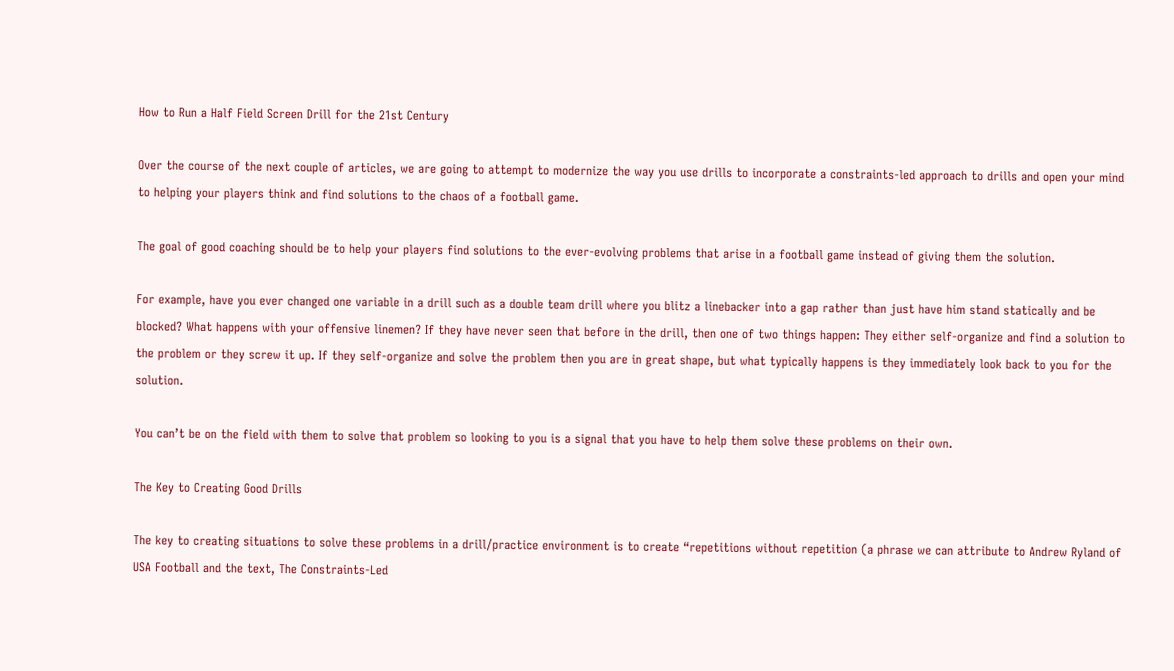How to Run a Half Field Screen Drill for the 21st Century

Over the course of the next couple of articles, we are going to attempt to modernize the way you use drills to incorporate a constraints-led approach to drills and open your mind to helping your players think and find solutions to the chaos of a football game.

The goal of good coaching should be to help your players find solutions to the ever-evolving problems that arise in a football game instead of giving them the solution.

For example, have you ever changed one variable in a drill such as a double team drill where you blitz a linebacker into a gap rather than just have him stand statically and be blocked? What happens with your offensive linemen? If they have never seen that before in the drill, then one of two things happen: They either self-organize and find a solution to the problem or they screw it up. If they self-organize and solve the problem then you are in great shape, but what typically happens is they immediately look back to you for the solution.

You can’t be on the field with them to solve that problem so looking to you is a signal that you have to help them solve these problems on their own.

The Key to Creating Good Drills

The key to creating situations to solve these problems in a drill/practice environment is to create “repetitions without repetition (a phrase we can attribute to Andrew Ryland of USA Football and the text, The Constraints-Led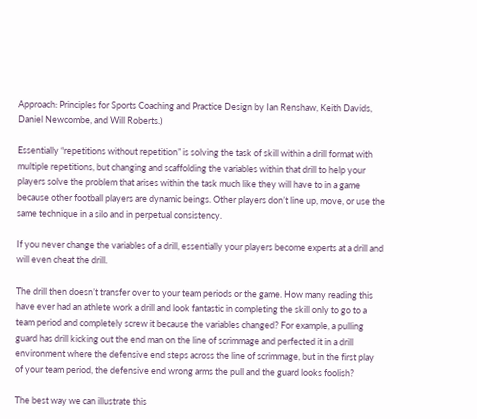Approach: Principles for Sports Coaching and Practice Design by Ian Renshaw, Keith Davids, Daniel Newcombe, and Will Roberts.)

Essentially “repetitions without repetition” is solving the task of skill within a drill format with multiple repetitions, but changing and scaffolding the variables within that drill to help your players solve the problem that arises within the task much like they will have to in a game because other football players are dynamic beings. Other players don’t line up, move, or use the same technique in a silo and in perpetual consistency.

If you never change the variables of a drill, essentially your players become experts at a drill and will even cheat the drill.

The drill then doesn’t transfer over to your team periods or the game. How many reading this have ever had an athlete work a drill and look fantastic in completing the skill only to go to a team period and completely screw it because the variables changed? For example, a pulling guard has drill kicking out the end man on the line of scrimmage and perfected it in a drill environment where the defensive end steps across the line of scrimmage, but in the first play of your team period, the defensive end wrong arms the pull and the guard looks foolish?

The best way we can illustrate this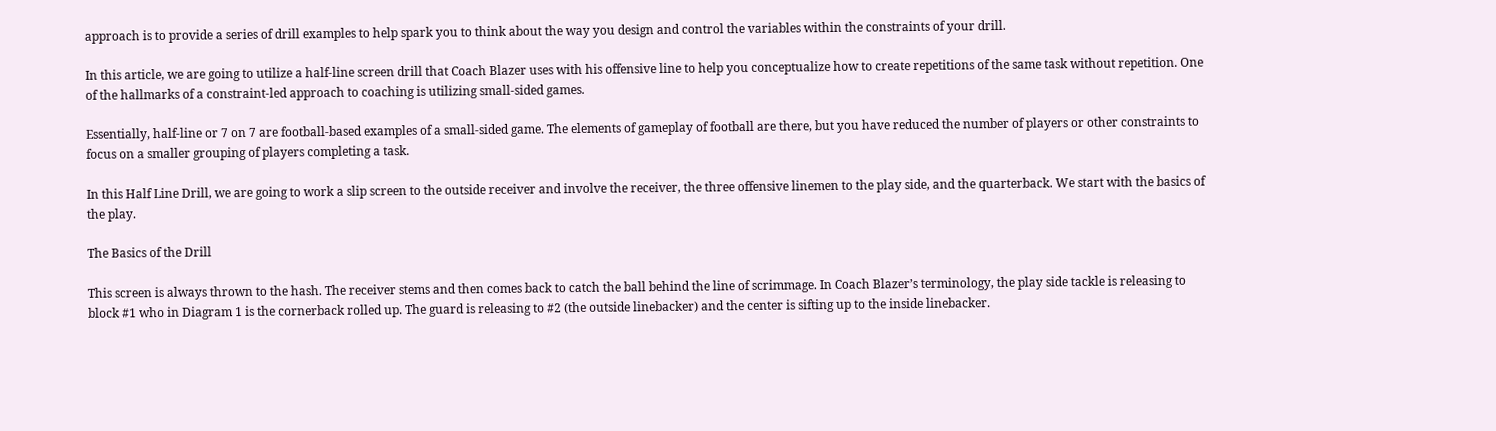approach is to provide a series of drill examples to help spark you to think about the way you design and control the variables within the constraints of your drill.

In this article, we are going to utilize a half-line screen drill that Coach Blazer uses with his offensive line to help you conceptualize how to create repetitions of the same task without repetition. One of the hallmarks of a constraint-led approach to coaching is utilizing small-sided games.

Essentially, half-line or 7 on 7 are football-based examples of a small-sided game. The elements of gameplay of football are there, but you have reduced the number of players or other constraints to focus on a smaller grouping of players completing a task.

In this Half Line Drill, we are going to work a slip screen to the outside receiver and involve the receiver, the three offensive linemen to the play side, and the quarterback. We start with the basics of the play.

The Basics of the Drill

This screen is always thrown to the hash. The receiver stems and then comes back to catch the ball behind the line of scrimmage. In Coach Blazer’s terminology, the play side tackle is releasing to block #1 who in Diagram 1 is the cornerback rolled up. The guard is releasing to #2 (the outside linebacker) and the center is sifting up to the inside linebacker.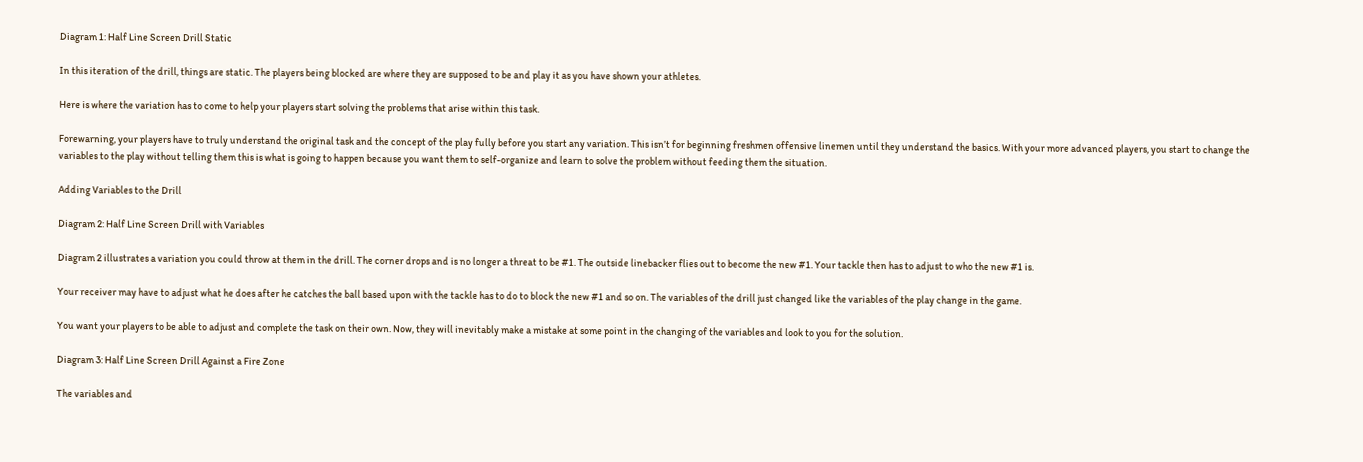Diagram 1: Half Line Screen Drill Static

In this iteration of the drill, things are static. The players being blocked are where they are supposed to be and play it as you have shown your athletes.

Here is where the variation has to come to help your players start solving the problems that arise within this task.

Forewarning, your players have to truly understand the original task and the concept of the play fully before you start any variation. This isn’t for beginning freshmen offensive linemen until they understand the basics. With your more advanced players, you start to change the variables to the play without telling them this is what is going to happen because you want them to self-organize and learn to solve the problem without feeding them the situation.

Adding Variables to the Drill

Diagram 2: Half Line Screen Drill with Variables

Diagram 2 illustrates a variation you could throw at them in the drill. The corner drops and is no longer a threat to be #1. The outside linebacker flies out to become the new #1. Your tackle then has to adjust to who the new #1 is.

Your receiver may have to adjust what he does after he catches the ball based upon with the tackle has to do to block the new #1 and so on. The variables of the drill just changed like the variables of the play change in the game.

You want your players to be able to adjust and complete the task on their own. Now, they will inevitably make a mistake at some point in the changing of the variables and look to you for the solution.

Diagram 3: Half Line Screen Drill Against a Fire Zone

The variables and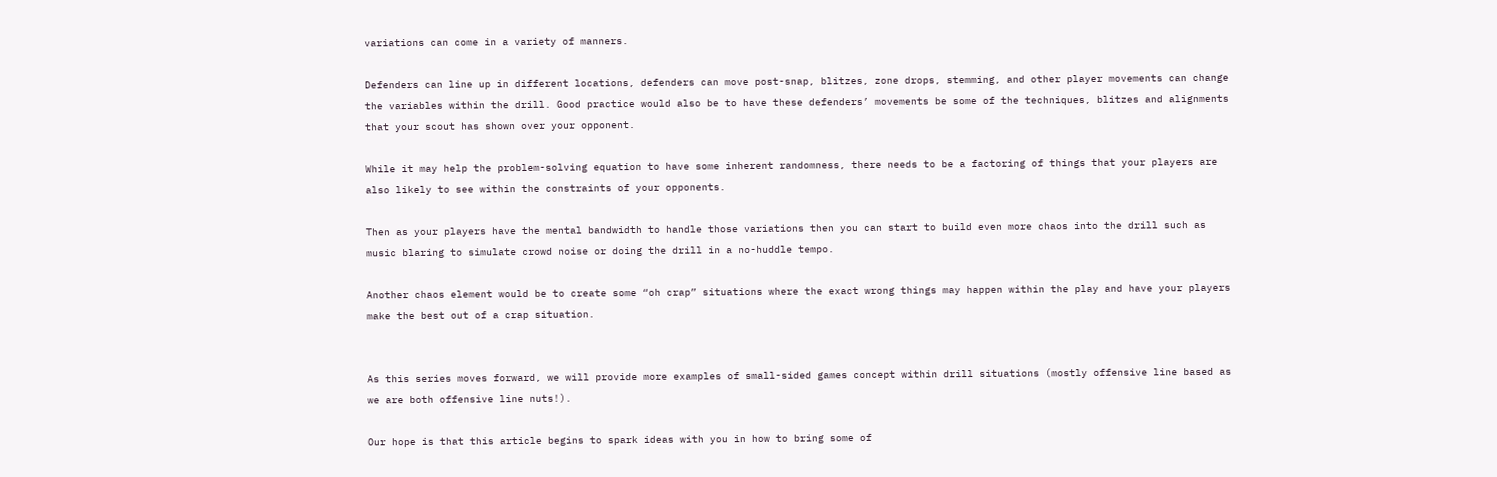variations can come in a variety of manners.

Defenders can line up in different locations, defenders can move post-snap, blitzes, zone drops, stemming, and other player movements can change the variables within the drill. Good practice would also be to have these defenders’ movements be some of the techniques, blitzes and alignments that your scout has shown over your opponent.

While it may help the problem-solving equation to have some inherent randomness, there needs to be a factoring of things that your players are also likely to see within the constraints of your opponents.

Then as your players have the mental bandwidth to handle those variations then you can start to build even more chaos into the drill such as music blaring to simulate crowd noise or doing the drill in a no-huddle tempo.

Another chaos element would be to create some “oh crap” situations where the exact wrong things may happen within the play and have your players make the best out of a crap situation.


As this series moves forward, we will provide more examples of small-sided games concept within drill situations (mostly offensive line based as we are both offensive line nuts!).

Our hope is that this article begins to spark ideas with you in how to bring some of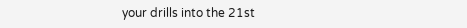your drills into the 21st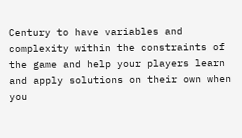Century to have variables and complexity within the constraints of the game and help your players learn and apply solutions on their own when you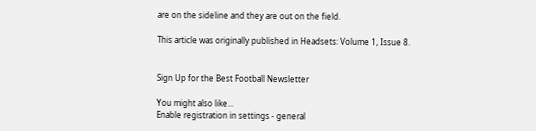are on the sideline and they are out on the field.

This article was originally published in Headsets: Volume 1, Issue 8.


Sign Up for the Best Football Newsletter

You might also like...
Enable registration in settings - general